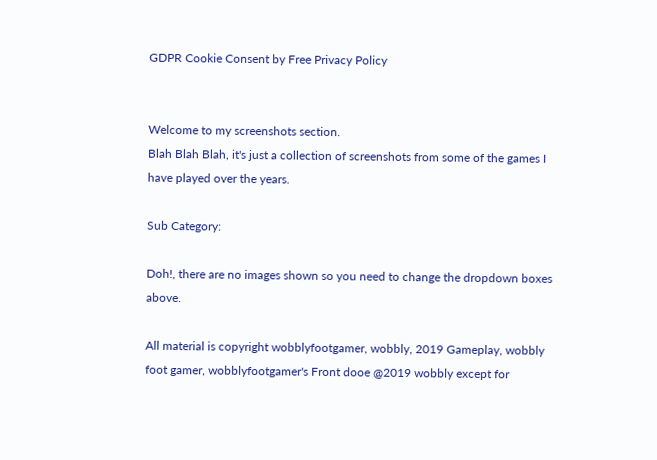GDPR Cookie Consent by Free Privacy Policy


Welcome to my screenshots section.
Blah Blah Blah, it's just a collection of screenshots from some of the games I have played over the years.

Sub Category:

Doh!, there are no images shown so you need to change the dropdown boxes above.

All material is copyright wobblyfootgamer, wobbly, 2019 Gameplay, wobbly foot gamer, wobblyfootgamer's Front dooe @2019 wobbly except for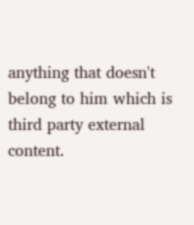anything that doesn't belong to him which is third party external content.